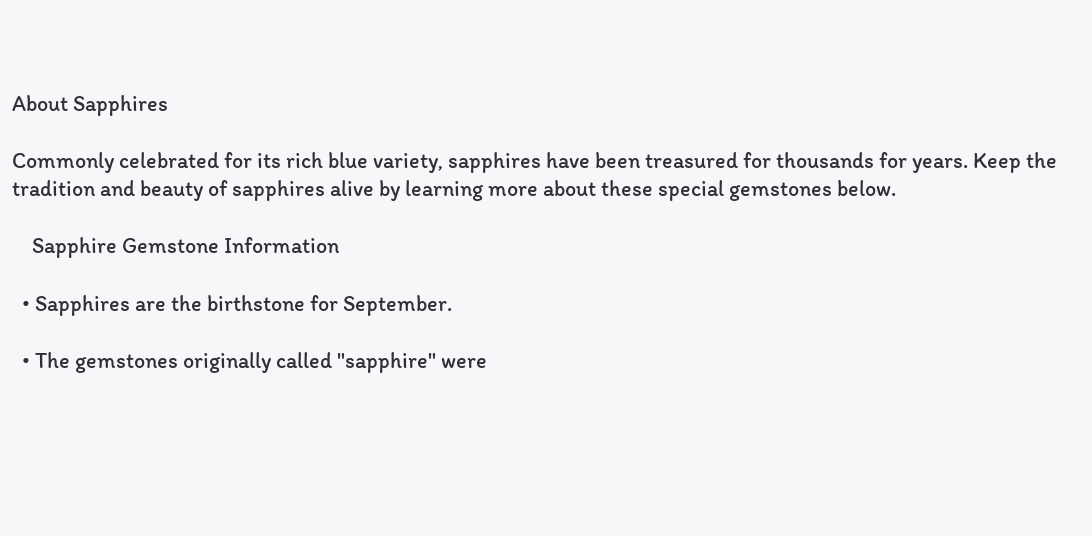About Sapphires

Commonly celebrated for its rich blue variety, sapphires have been treasured for thousands for years. Keep the tradition and beauty of sapphires alive by learning more about these special gemstones below.

    Sapphire Gemstone Information

  • Sapphires are the birthstone for September.

  • The gemstones originally called "sapphire" were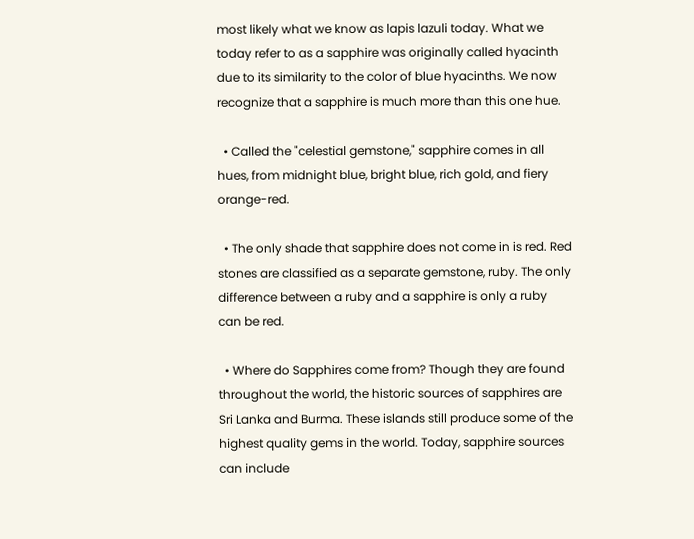most likely what we know as lapis lazuli today. What we today refer to as a sapphire was originally called hyacinth due to its similarity to the color of blue hyacinths. We now recognize that a sapphire is much more than this one hue.

  • Called the "celestial gemstone," sapphire comes in all hues, from midnight blue, bright blue, rich gold, and fiery orange-red.

  • The only shade that sapphire does not come in is red. Red stones are classified as a separate gemstone, ruby. The only difference between a ruby and a sapphire is only a ruby can be red.

  • Where do Sapphires come from? Though they are found throughout the world, the historic sources of sapphires are Sri Lanka and Burma. These islands still produce some of the highest quality gems in the world. Today, sapphire sources can include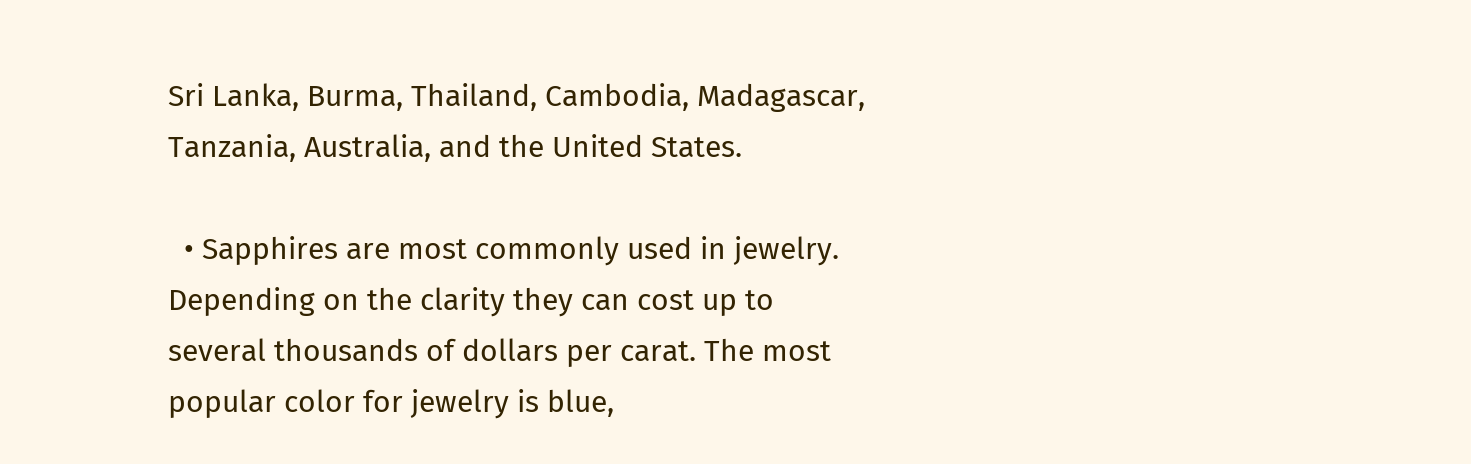Sri Lanka, Burma, Thailand, Cambodia, Madagascar, Tanzania, Australia, and the United States.

  • Sapphires are most commonly used in jewelry. Depending on the clarity they can cost up to several thousands of dollars per carat. The most popular color for jewelry is blue,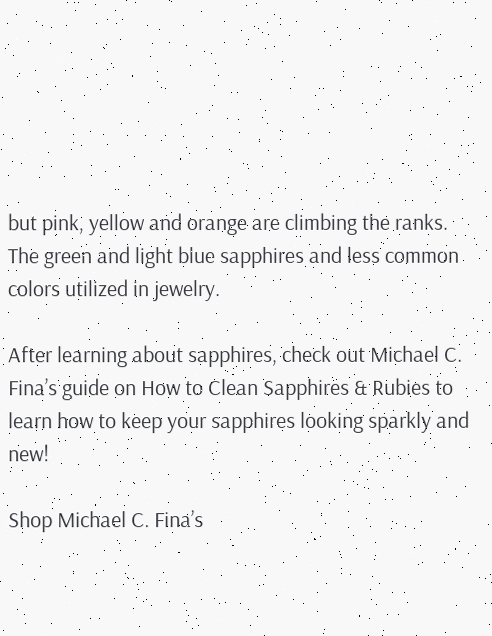but pink, yellow and orange are climbing the ranks. The green and light blue sapphires and less common colors utilized in jewelry.

After learning about sapphires, check out Michael C. Fina’s guide on How to Clean Sapphires & Rubies to learn how to keep your sapphires looking sparkly and new!

Shop Michael C. Fina’s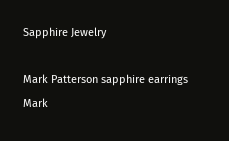Sapphire Jewelry

Mark Patterson sapphire earrings Mark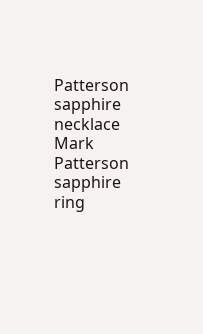Patterson sapphire necklace  Mark Patterson sapphire ring